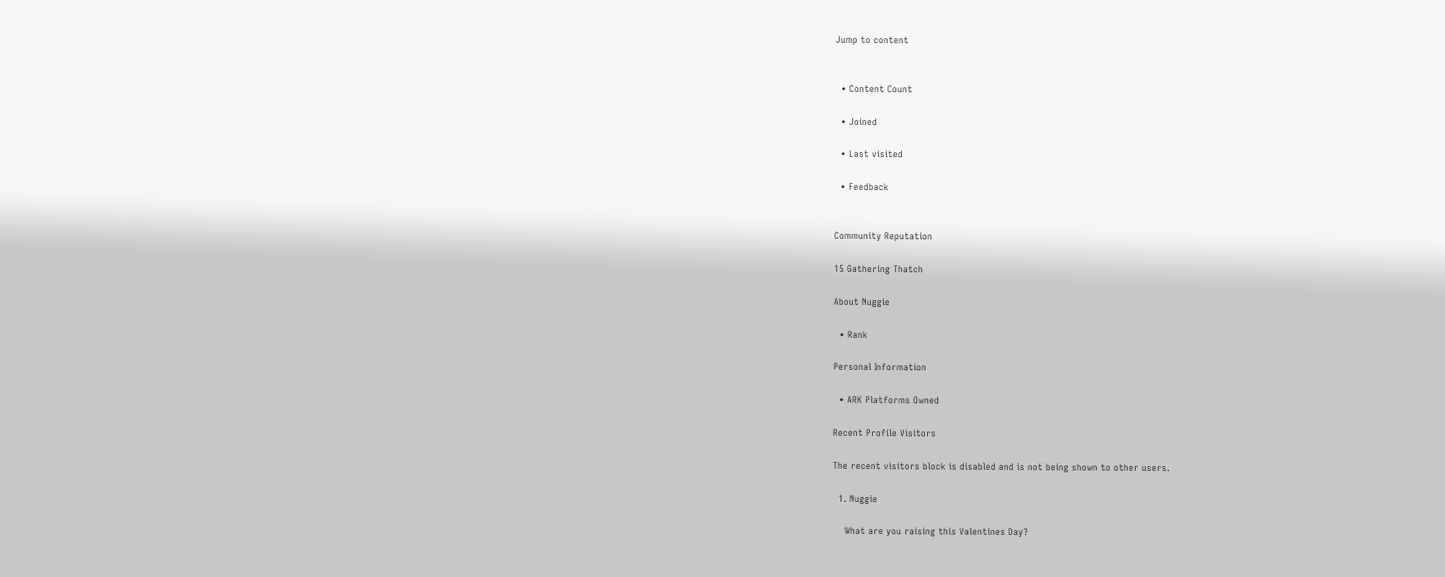Jump to content


  • Content Count

  • Joined

  • Last visited

  • Feedback


Community Reputation

15 Gathering Thatch

About Nuggie

  • Rank

Personal Information

  • ARK Platforms Owned

Recent Profile Visitors

The recent visitors block is disabled and is not being shown to other users.

  1. Nuggie

    What are you raising this Valentines Day?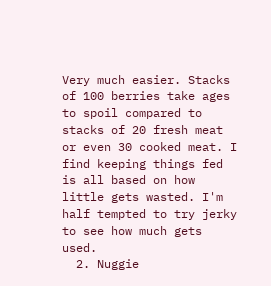Very much easier. Stacks of 100 berries take ages to spoil compared to stacks of 20 fresh meat or even 30 cooked meat. I find keeping things fed is all based on how little gets wasted. I'm half tempted to try jerky to see how much gets used.
  2. Nuggie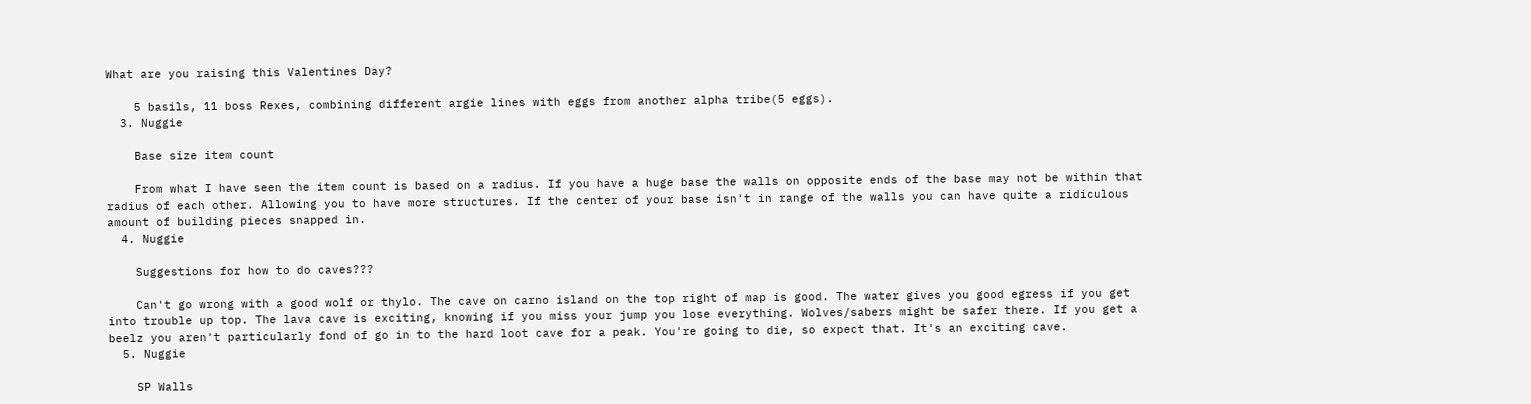What are you raising this Valentines Day?

    5 basils, 11 boss Rexes, combining different argie lines with eggs from another alpha tribe(5 eggs).
  3. Nuggie

    Base size item count

    From what I have seen the item count is based on a radius. If you have a huge base the walls on opposite ends of the base may not be within that radius of each other. Allowing you to have more structures. If the center of your base isn't in range of the walls you can have quite a ridiculous amount of building pieces snapped in.
  4. Nuggie

    Suggestions for how to do caves???

    Can't go wrong with a good wolf or thylo. The cave on carno island on the top right of map is good. The water gives you good egress if you get into trouble up top. The lava cave is exciting, knowing if you miss your jump you lose everything. Wolves/sabers might be safer there. If you get a beelz you aren't particularly fond of go in to the hard loot cave for a peak. You're going to die, so expect that. It's an exciting cave.
  5. Nuggie

    SP Walls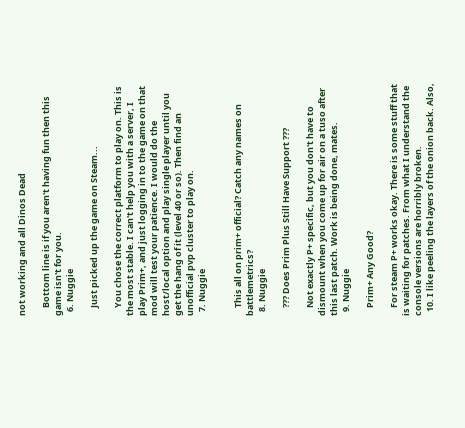not working and all Dinos Dead

    Bottom line is if you aren't having fun then this game isn't for you.
  6. Nuggie

    Just picked up the game on Steam...

    You chose the correct platform to play on. This is the most stable. I can't help you with a server, I play Prim+, and just logging in to the game on that mod will test your patience. I would do the host/local option and play single player until you get the hang of it (level 40 or so). Then find an unofficial pvp cluster to play on.
  7. Nuggie


    This all on prim+ official? Catch any names on battlemetrics?
  8. Nuggie

    ??? Does Prim Plus Still Have Support ???

    Not exactly P+ specific, but you don't have to dismount when you come up for air on a tuso after this last patch. Work is being done, mates.
  9. Nuggie

    Prim+ Any Good?

    For steam P+ works okay. There is some stuff that is waiting for patches. From what I understand the console versions are horribly broken.
  10. I like peeling the layers of the onion back. Also,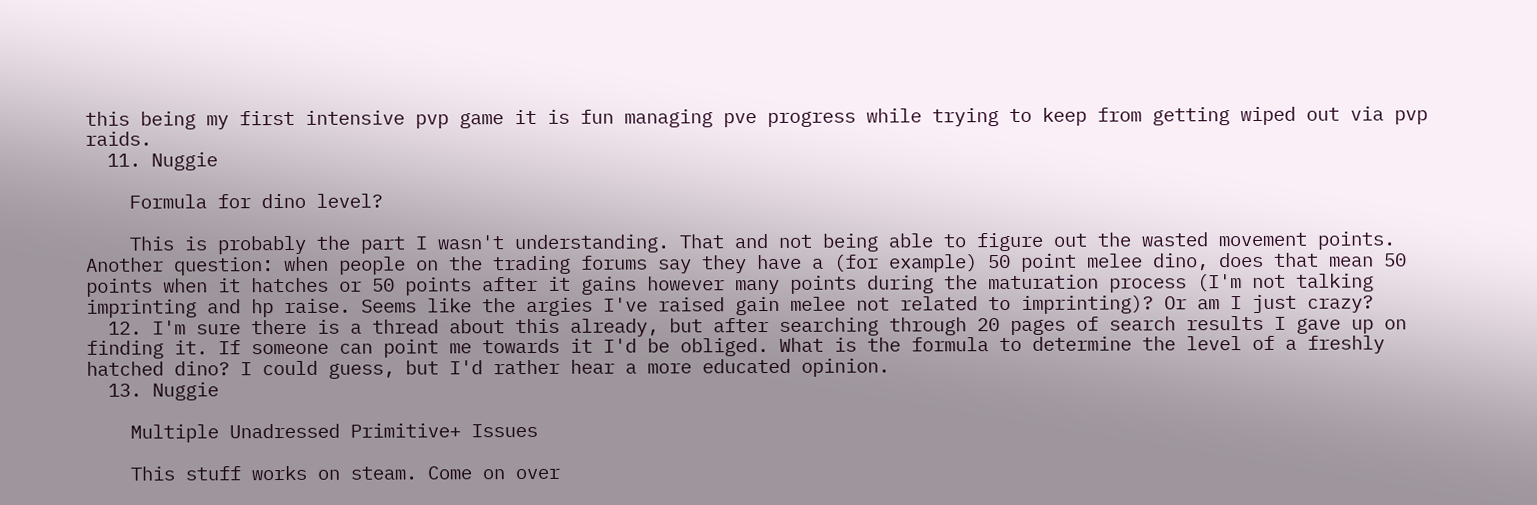this being my first intensive pvp game it is fun managing pve progress while trying to keep from getting wiped out via pvp raids.
  11. Nuggie

    Formula for dino level?

    This is probably the part I wasn't understanding. That and not being able to figure out the wasted movement points. Another question: when people on the trading forums say they have a (for example) 50 point melee dino, does that mean 50 points when it hatches or 50 points after it gains however many points during the maturation process (I'm not talking imprinting and hp raise. Seems like the argies I've raised gain melee not related to imprinting)? Or am I just crazy?
  12. I'm sure there is a thread about this already, but after searching through 20 pages of search results I gave up on finding it. If someone can point me towards it I'd be obliged. What is the formula to determine the level of a freshly hatched dino? I could guess, but I'd rather hear a more educated opinion.
  13. Nuggie

    Multiple Unadressed Primitive+ Issues

    This stuff works on steam. Come on over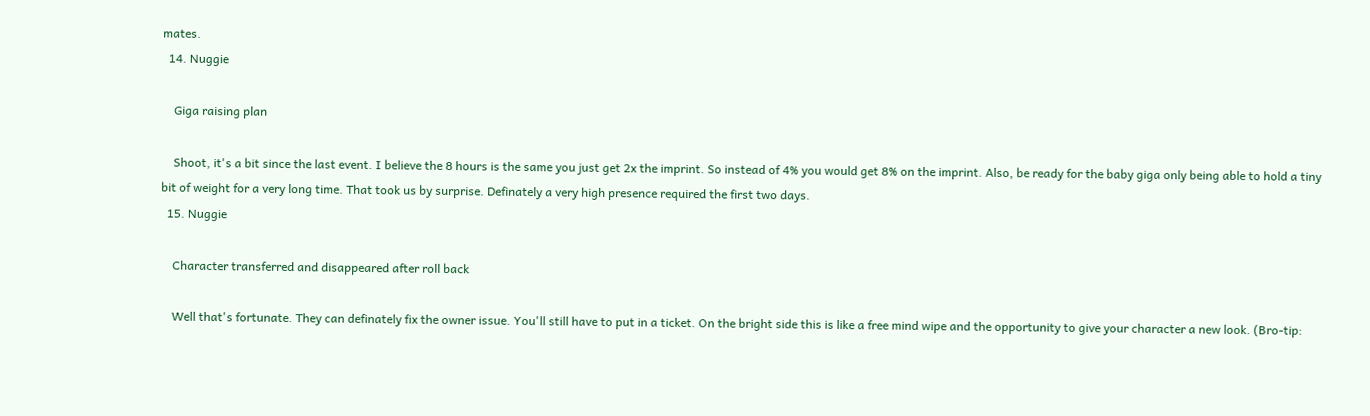mates.
  14. Nuggie

    Giga raising plan

    Shoot, it's a bit since the last event. I believe the 8 hours is the same you just get 2x the imprint. So instead of 4% you would get 8% on the imprint. Also, be ready for the baby giga only being able to hold a tiny bit of weight for a very long time. That took us by surprise. Definately a very high presence required the first two days.
  15. Nuggie

    Character transferred and disappeared after roll back

    Well that's fortunate. They can definately fix the owner issue. You'll still have to put in a ticket. On the bright side this is like a free mind wipe and the opportunity to give your character a new look. (Bro-tip: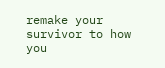remake your survivor to how you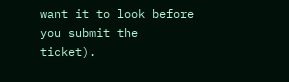want it to look before you submit the ticket).